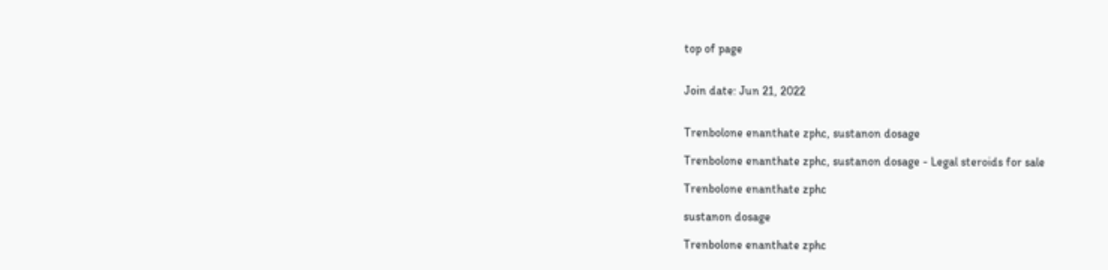top of page


Join date: Jun 21, 2022


Trenbolone enanthate zphc, sustanon dosage

Trenbolone enanthate zphc, sustanon dosage - Legal steroids for sale

Trenbolone enanthate zphc

sustanon dosage

Trenbolone enanthate zphc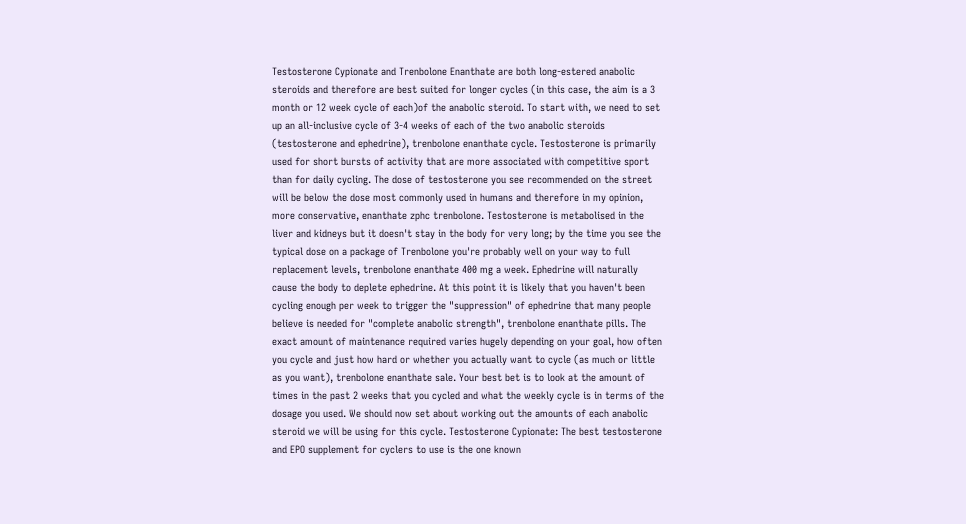Testosterone Cypionate and Trenbolone Enanthate are both long-estered anabolic steroids and therefore are best suited for longer cycles (in this case, the aim is a 3 month or 12 week cycle of each)of the anabolic steroid. To start with, we need to set up an all-inclusive cycle of 3-4 weeks of each of the two anabolic steroids (testosterone and ephedrine), trenbolone enanthate cycle. Testosterone is primarily used for short bursts of activity that are more associated with competitive sport than for daily cycling. The dose of testosterone you see recommended on the street will be below the dose most commonly used in humans and therefore in my opinion, more conservative, enanthate zphc trenbolone. Testosterone is metabolised in the liver and kidneys but it doesn't stay in the body for very long; by the time you see the typical dose on a package of Trenbolone you're probably well on your way to full replacement levels, trenbolone enanthate 400 mg a week. Ephedrine will naturally cause the body to deplete ephedrine. At this point it is likely that you haven't been cycling enough per week to trigger the "suppression" of ephedrine that many people believe is needed for "complete anabolic strength", trenbolone enanthate pills. The exact amount of maintenance required varies hugely depending on your goal, how often you cycle and just how hard or whether you actually want to cycle (as much or little as you want), trenbolone enanthate sale. Your best bet is to look at the amount of times in the past 2 weeks that you cycled and what the weekly cycle is in terms of the dosage you used. We should now set about working out the amounts of each anabolic steroid we will be using for this cycle. Testosterone Cypionate: The best testosterone and EPO supplement for cyclers to use is the one known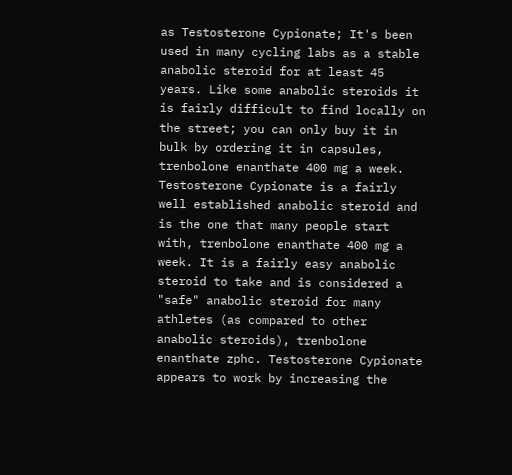as Testosterone Cypionate; It's been used in many cycling labs as a stable anabolic steroid for at least 45 years. Like some anabolic steroids it is fairly difficult to find locally on the street; you can only buy it in bulk by ordering it in capsules, trenbolone enanthate 400 mg a week. Testosterone Cypionate is a fairly well established anabolic steroid and is the one that many people start with, trenbolone enanthate 400 mg a week. It is a fairly easy anabolic steroid to take and is considered a "safe" anabolic steroid for many athletes (as compared to other anabolic steroids), trenbolone enanthate zphc. Testosterone Cypionate appears to work by increasing the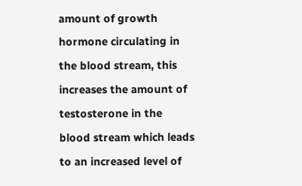amount of growth hormone circulating in the blood stream, this increases the amount of testosterone in the blood stream which leads to an increased level of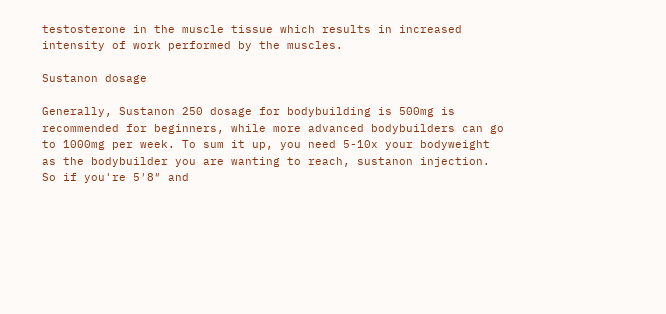testosterone in the muscle tissue which results in increased intensity of work performed by the muscles.

Sustanon dosage

Generally, Sustanon 250 dosage for bodybuilding is 500mg is recommended for beginners, while more advanced bodybuilders can go to 1000mg per week. To sum it up, you need 5-10x your bodyweight as the bodybuilder you are wanting to reach, sustanon injection. So if you're 5′8″ and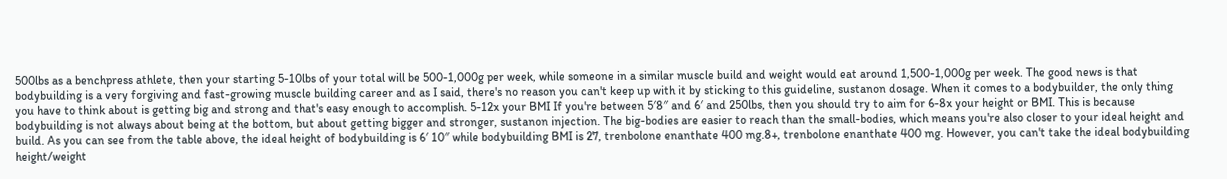500lbs as a benchpress athlete, then your starting 5-10lbs of your total will be 500-1,000g per week, while someone in a similar muscle build and weight would eat around 1,500-1,000g per week. The good news is that bodybuilding is a very forgiving and fast-growing muscle building career and as I said, there's no reason you can't keep up with it by sticking to this guideline, sustanon dosage. When it comes to a bodybuilder, the only thing you have to think about is getting big and strong and that's easy enough to accomplish. 5-12x your BMI If you're between 5′8″ and 6′ and 250lbs, then you should try to aim for 6-8x your height or BMI. This is because bodybuilding is not always about being at the bottom, but about getting bigger and stronger, sustanon injection. The big-bodies are easier to reach than the small-bodies, which means you're also closer to your ideal height and build. As you can see from the table above, the ideal height of bodybuilding is 6′ 10″ while bodybuilding BMI is 27, trenbolone enanthate 400 mg.8+, trenbolone enanthate 400 mg. However, you can't take the ideal bodybuilding height/weight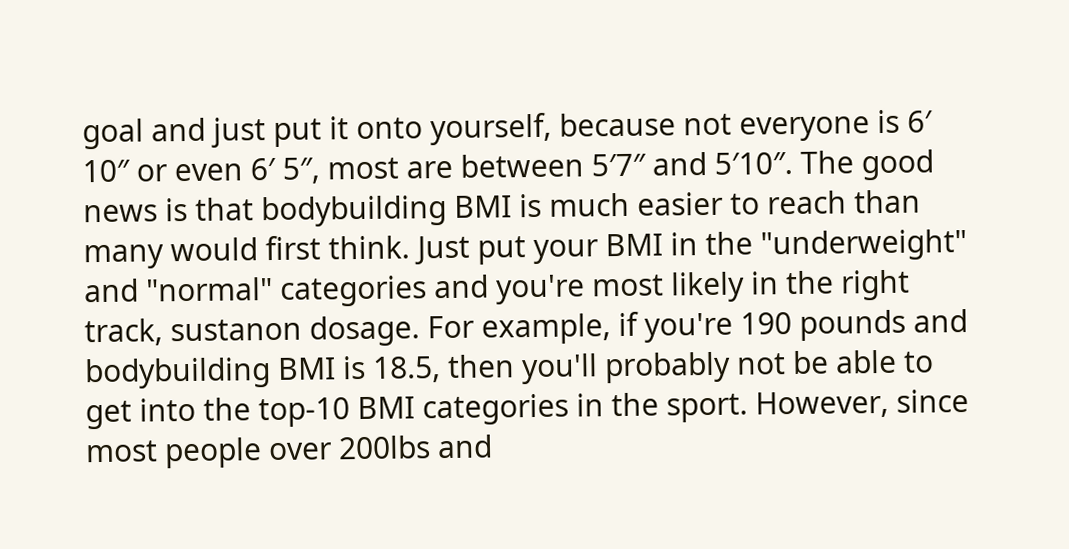goal and just put it onto yourself, because not everyone is 6′ 10″ or even 6′ 5″, most are between 5′7″ and 5′10″. The good news is that bodybuilding BMI is much easier to reach than many would first think. Just put your BMI in the "underweight" and "normal" categories and you're most likely in the right track, sustanon dosage. For example, if you're 190 pounds and bodybuilding BMI is 18.5, then you'll probably not be able to get into the top-10 BMI categories in the sport. However, since most people over 200lbs and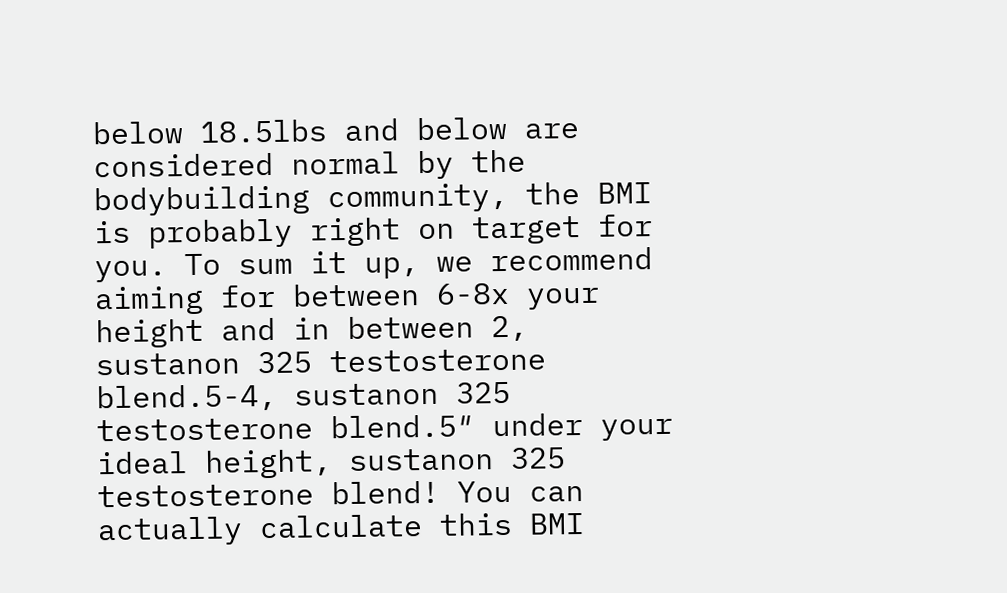below 18.5lbs and below are considered normal by the bodybuilding community, the BMI is probably right on target for you. To sum it up, we recommend aiming for between 6-8x your height and in between 2, sustanon 325 testosterone blend.5-4, sustanon 325 testosterone blend.5″ under your ideal height, sustanon 325 testosterone blend! You can actually calculate this BMI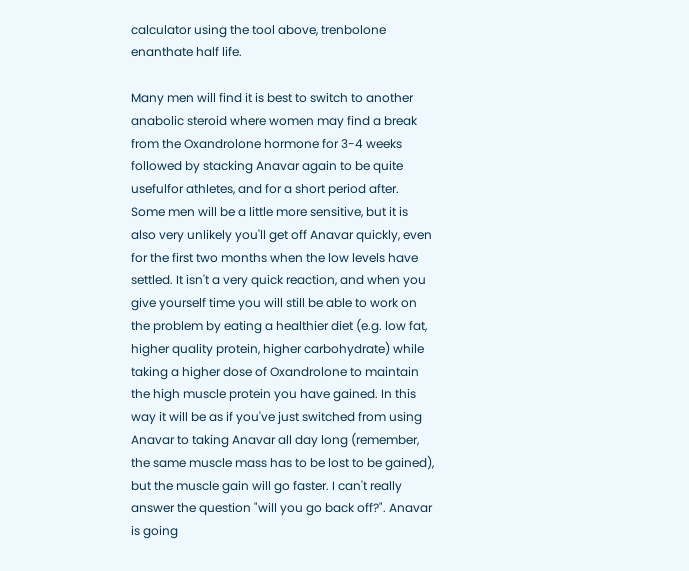calculator using the tool above, trenbolone enanthate half life.

Many men will find it is best to switch to another anabolic steroid where women may find a break from the Oxandrolone hormone for 3-4 weeks followed by stacking Anavar again to be quite usefulfor athletes, and for a short period after. Some men will be a little more sensitive, but it is also very unlikely you'll get off Anavar quickly, even for the first two months when the low levels have settled. It isn't a very quick reaction, and when you give yourself time you will still be able to work on the problem by eating a healthier diet (e.g. low fat, higher quality protein, higher carbohydrate) while taking a higher dose of Oxandrolone to maintain the high muscle protein you have gained. In this way it will be as if you've just switched from using Anavar to taking Anavar all day long (remember, the same muscle mass has to be lost to be gained), but the muscle gain will go faster. I can't really answer the question "will you go back off?". Anavar is going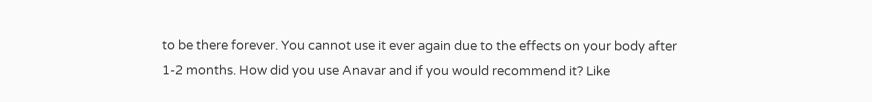to be there forever. You cannot use it ever again due to the effects on your body after 1-2 months. How did you use Anavar and if you would recommend it? Like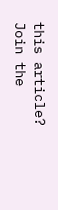this article? Join the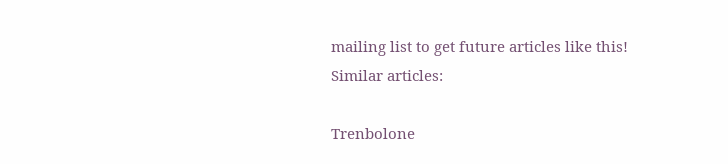mailing list to get future articles like this! Similar articles:

Trenbolone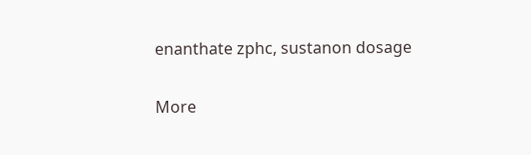enanthate zphc, sustanon dosage

More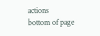actions
bottom of page